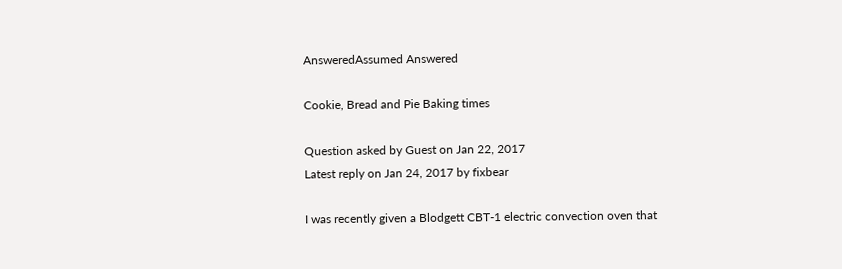AnsweredAssumed Answered

Cookie, Bread and Pie Baking times

Question asked by Guest on Jan 22, 2017
Latest reply on Jan 24, 2017 by fixbear

I was recently given a Blodgett CBT-1 electric convection oven that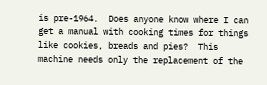is pre-1964.  Does anyone know where I can get a manual with cooking times for things like cookies, breads and pies?  This machine needs only the replacement of the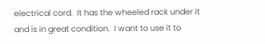electrical cord.  It has the wheeled rack under it and is in great condition.  I want to use it to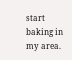start baking in my area.